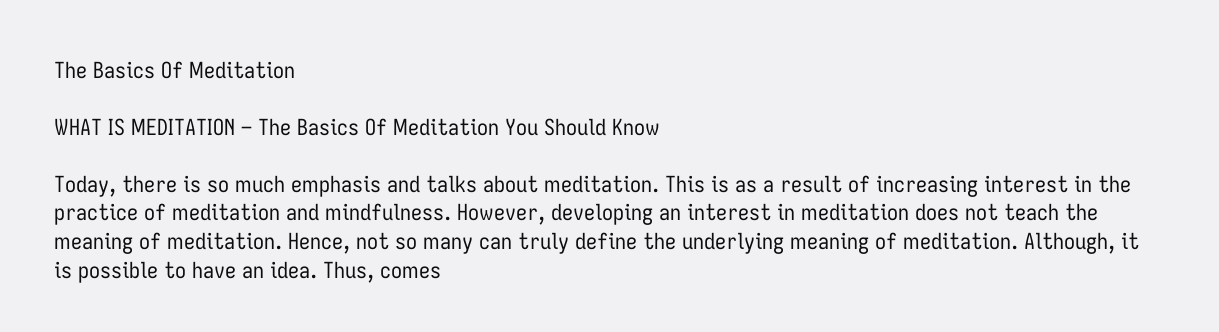The Basics Of Meditation

WHAT IS MEDITATION – The Basics Of Meditation You Should Know

Today, there is so much emphasis and talks about meditation. This is as a result of increasing interest in the practice of meditation and mindfulness. However, developing an interest in meditation does not teach the meaning of meditation. Hence, not so many can truly define the underlying meaning of meditation. Although, it is possible to have an idea. Thus, comes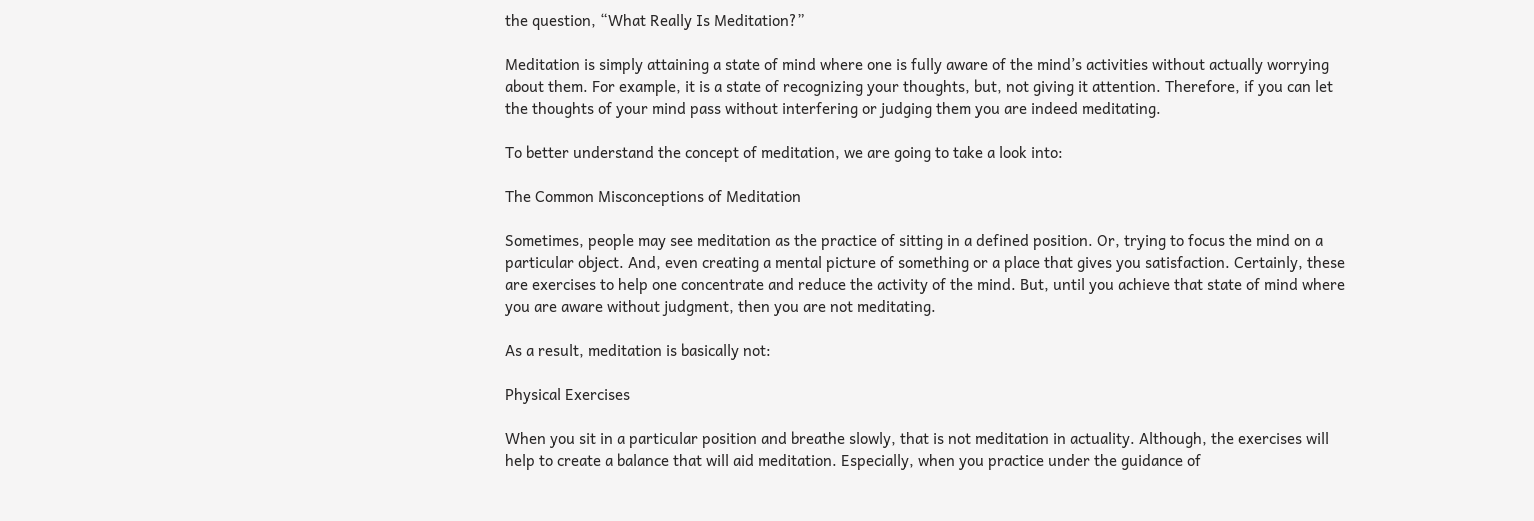the question, “What Really Is Meditation?”

Meditation is simply attaining a state of mind where one is fully aware of the mind’s activities without actually worrying about them. For example, it is a state of recognizing your thoughts, but, not giving it attention. Therefore, if you can let the thoughts of your mind pass without interfering or judging them you are indeed meditating.

To better understand the concept of meditation, we are going to take a look into:

The Common Misconceptions of Meditation

Sometimes, people may see meditation as the practice of sitting in a defined position. Or, trying to focus the mind on a particular object. And, even creating a mental picture of something or a place that gives you satisfaction. Certainly, these are exercises to help one concentrate and reduce the activity of the mind. But, until you achieve that state of mind where you are aware without judgment, then you are not meditating.

As a result, meditation is basically not:

Physical Exercises

When you sit in a particular position and breathe slowly, that is not meditation in actuality. Although, the exercises will help to create a balance that will aid meditation. Especially, when you practice under the guidance of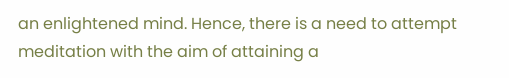an enlightened mind. Hence, there is a need to attempt meditation with the aim of attaining a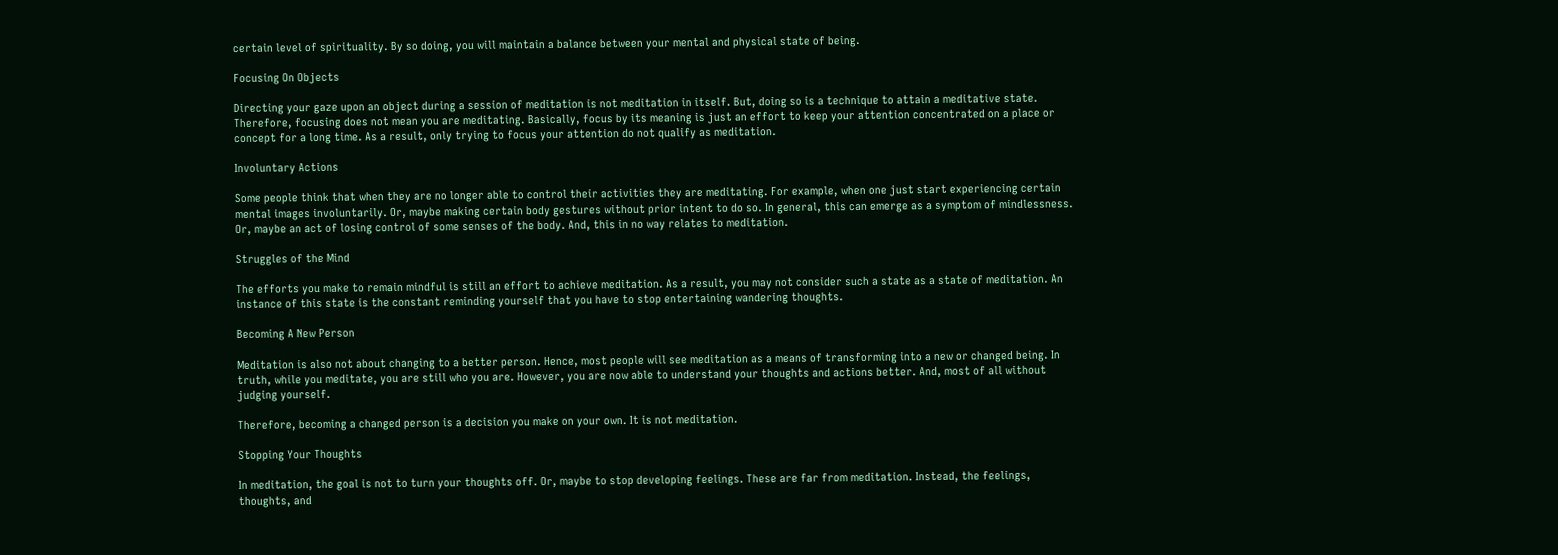certain level of spirituality. By so doing, you will maintain a balance between your mental and physical state of being.

Focusing On Objects

Directing your gaze upon an object during a session of meditation is not meditation in itself. But, doing so is a technique to attain a meditative state. Therefore, focusing does not mean you are meditating. Basically, focus by its meaning is just an effort to keep your attention concentrated on a place or concept for a long time. As a result, only trying to focus your attention do not qualify as meditation.

Involuntary Actions

Some people think that when they are no longer able to control their activities they are meditating. For example, when one just start experiencing certain mental images involuntarily. Or, maybe making certain body gestures without prior intent to do so. In general, this can emerge as a symptom of mindlessness. Or, maybe an act of losing control of some senses of the body. And, this in no way relates to meditation.

Struggles of the Mind

The efforts you make to remain mindful is still an effort to achieve meditation. As a result, you may not consider such a state as a state of meditation. An instance of this state is the constant reminding yourself that you have to stop entertaining wandering thoughts.

Becoming A New Person

Meditation is also not about changing to a better person. Hence, most people will see meditation as a means of transforming into a new or changed being. In truth, while you meditate, you are still who you are. However, you are now able to understand your thoughts and actions better. And, most of all without judging yourself.

Therefore, becoming a changed person is a decision you make on your own. It is not meditation.

Stopping Your Thoughts

In meditation, the goal is not to turn your thoughts off. Or, maybe to stop developing feelings. These are far from meditation. Instead, the feelings, thoughts, and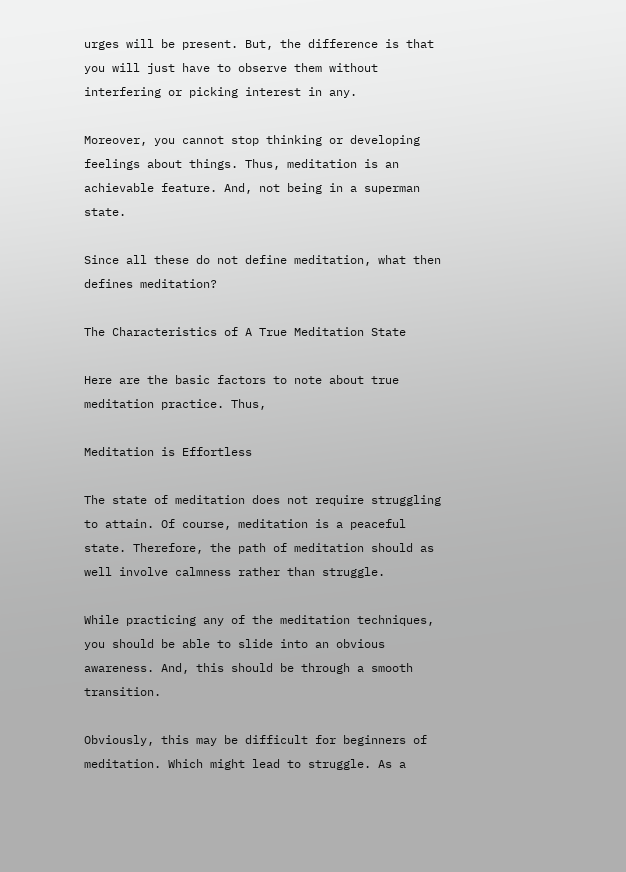urges will be present. But, the difference is that you will just have to observe them without interfering or picking interest in any.

Moreover, you cannot stop thinking or developing feelings about things. Thus, meditation is an achievable feature. And, not being in a superman state.

Since all these do not define meditation, what then defines meditation?

The Characteristics of A True Meditation State

Here are the basic factors to note about true meditation practice. Thus,

Meditation is Effortless

The state of meditation does not require struggling to attain. Of course, meditation is a peaceful state. Therefore, the path of meditation should as well involve calmness rather than struggle.

While practicing any of the meditation techniques, you should be able to slide into an obvious awareness. And, this should be through a smooth transition.

Obviously, this may be difficult for beginners of meditation. Which might lead to struggle. As a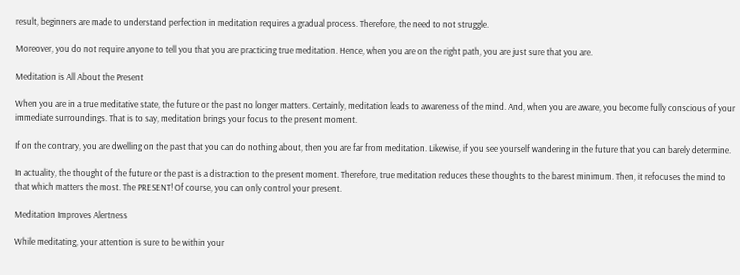result, beginners are made to understand perfection in meditation requires a gradual process. Therefore, the need to not struggle.

Moreover, you do not require anyone to tell you that you are practicing true meditation. Hence, when you are on the right path, you are just sure that you are.

Meditation is All About the Present

When you are in a true meditative state, the future or the past no longer matters. Certainly, meditation leads to awareness of the mind. And, when you are aware, you become fully conscious of your immediate surroundings. That is to say, meditation brings your focus to the present moment.

If on the contrary, you are dwelling on the past that you can do nothing about, then you are far from meditation. Likewise, if you see yourself wandering in the future that you can barely determine.

In actuality, the thought of the future or the past is a distraction to the present moment. Therefore, true meditation reduces these thoughts to the barest minimum. Then, it refocuses the mind to that which matters the most. The PRESENT! Of course, you can only control your present.

Meditation Improves Alertness

While meditating, your attention is sure to be within your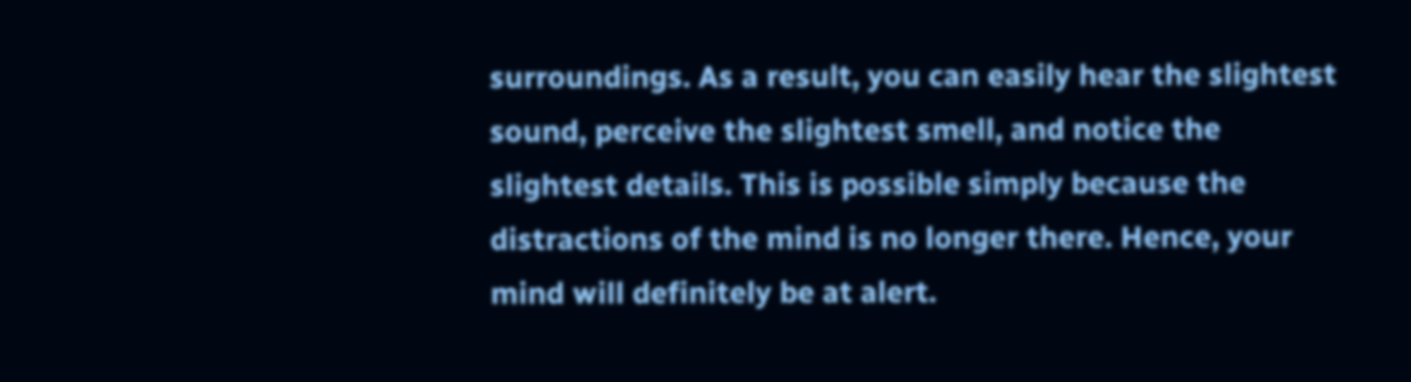surroundings. As a result, you can easily hear the slightest sound, perceive the slightest smell, and notice the slightest details. This is possible simply because the distractions of the mind is no longer there. Hence, your mind will definitely be at alert.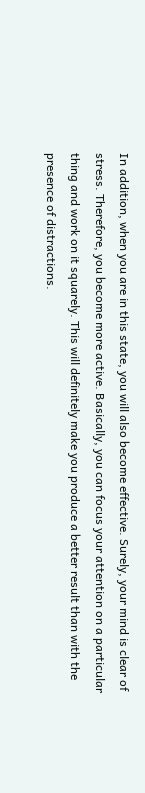In addition, when you are in this state, you will also become effective. Surely, your mind is clear of stress. Therefore, you become more active. Basically, you can focus your attention on a particular thing and work on it squarely. This will definitely make you produce a better result than with the presence of distractions.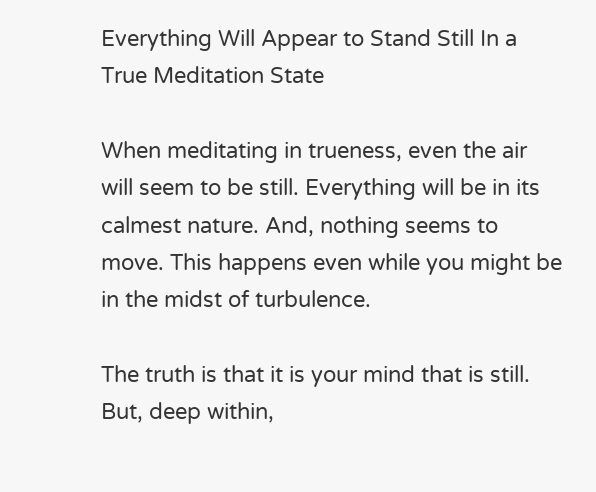Everything Will Appear to Stand Still In a True Meditation State

When meditating in trueness, even the air will seem to be still. Everything will be in its calmest nature. And, nothing seems to move. This happens even while you might be in the midst of turbulence.

The truth is that it is your mind that is still. But, deep within,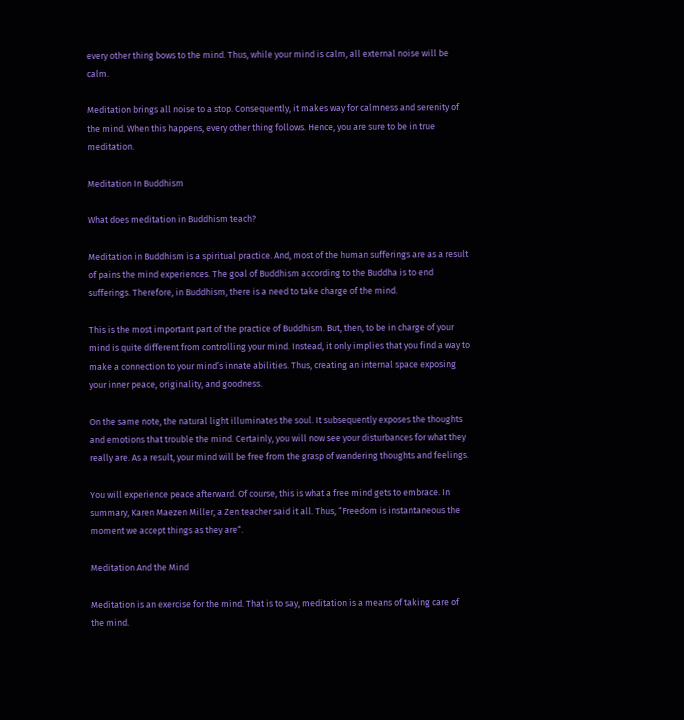every other thing bows to the mind. Thus, while your mind is calm, all external noise will be calm.

Meditation brings all noise to a stop. Consequently, it makes way for calmness and serenity of the mind. When this happens, every other thing follows. Hence, you are sure to be in true meditation.

Meditation In Buddhism

What does meditation in Buddhism teach?

Meditation in Buddhism is a spiritual practice. And, most of the human sufferings are as a result of pains the mind experiences. The goal of Buddhism according to the Buddha is to end sufferings. Therefore, in Buddhism, there is a need to take charge of the mind.

This is the most important part of the practice of Buddhism. But, then, to be in charge of your mind is quite different from controlling your mind. Instead, it only implies that you find a way to make a connection to your mind’s innate abilities. Thus, creating an internal space exposing your inner peace, originality, and goodness.

On the same note, the natural light illuminates the soul. It subsequently exposes the thoughts and emotions that trouble the mind. Certainly, you will now see your disturbances for what they really are. As a result, your mind will be free from the grasp of wandering thoughts and feelings.

You will experience peace afterward. Of course, this is what a free mind gets to embrace. In summary, Karen Maezen Miller, a Zen teacher said it all. Thus, “Freedom is instantaneous the moment we accept things as they are“.

Meditation And the Mind

Meditation is an exercise for the mind. That is to say, meditation is a means of taking care of the mind.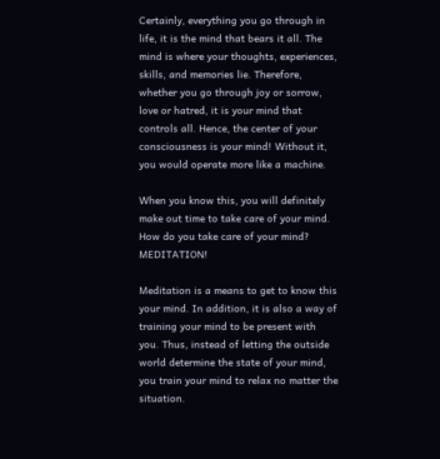Certainly, everything you go through in life, it is the mind that bears it all. The mind is where your thoughts, experiences, skills, and memories lie. Therefore, whether you go through joy or sorrow, love or hatred, it is your mind that controls all. Hence, the center of your consciousness is your mind! Without it, you would operate more like a machine.

When you know this, you will definitely make out time to take care of your mind. How do you take care of your mind? MEDITATION!

Meditation is a means to get to know this your mind. In addition, it is also a way of training your mind to be present with you. Thus, instead of letting the outside world determine the state of your mind, you train your mind to relax no matter the situation.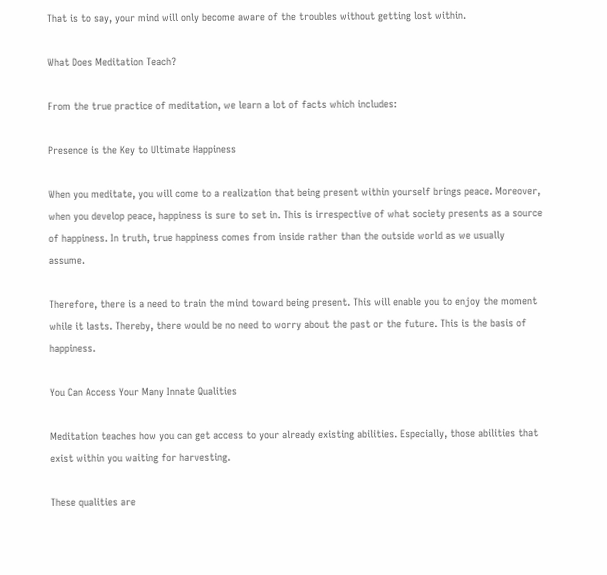That is to say, your mind will only become aware of the troubles without getting lost within.

What Does Meditation Teach?

From the true practice of meditation, we learn a lot of facts which includes:

Presence is the Key to Ultimate Happiness

When you meditate, you will come to a realization that being present within yourself brings peace. Moreover, when you develop peace, happiness is sure to set in. This is irrespective of what society presents as a source of happiness. In truth, true happiness comes from inside rather than the outside world as we usually assume.

Therefore, there is a need to train the mind toward being present. This will enable you to enjoy the moment while it lasts. Thereby, there would be no need to worry about the past or the future. This is the basis of happiness.

You Can Access Your Many Innate Qualities

Meditation teaches how you can get access to your already existing abilities. Especially, those abilities that exist within you waiting for harvesting.

These qualities are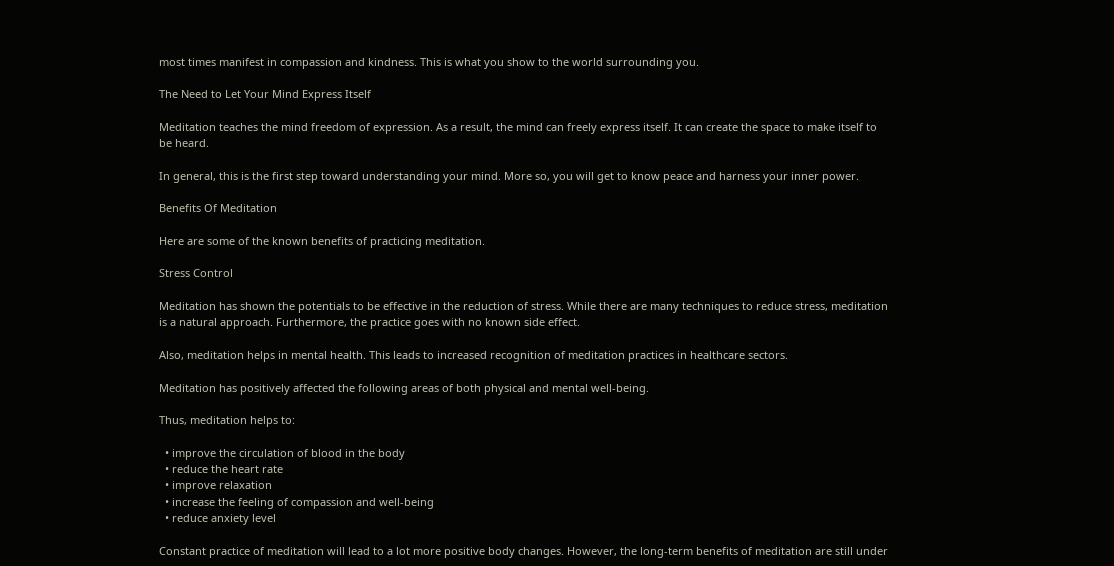most times manifest in compassion and kindness. This is what you show to the world surrounding you.

The Need to Let Your Mind Express Itself

Meditation teaches the mind freedom of expression. As a result, the mind can freely express itself. It can create the space to make itself to be heard.

In general, this is the first step toward understanding your mind. More so, you will get to know peace and harness your inner power.

Benefits Of Meditation

Here are some of the known benefits of practicing meditation.

Stress Control

Meditation has shown the potentials to be effective in the reduction of stress. While there are many techniques to reduce stress, meditation is a natural approach. Furthermore, the practice goes with no known side effect.

Also, meditation helps in mental health. This leads to increased recognition of meditation practices in healthcare sectors.

Meditation has positively affected the following areas of both physical and mental well-being.

Thus, meditation helps to:

  • improve the circulation of blood in the body
  • reduce the heart rate
  • improve relaxation
  • increase the feeling of compassion and well-being
  • reduce anxiety level

Constant practice of meditation will lead to a lot more positive body changes. However, the long-term benefits of meditation are still under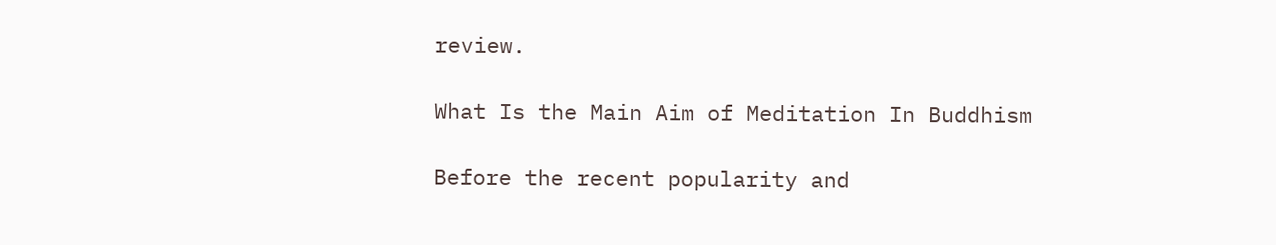review.

What Is the Main Aim of Meditation In Buddhism

Before the recent popularity and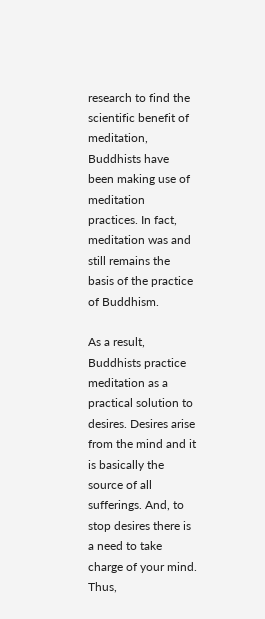research to find the scientific benefit of meditation, Buddhists have been making use of meditation practices. In fact, meditation was and still remains the basis of the practice of Buddhism.

As a result, Buddhists practice meditation as a practical solution to desires. Desires arise from the mind and it is basically the source of all sufferings. And, to stop desires there is a need to take charge of your mind. Thus,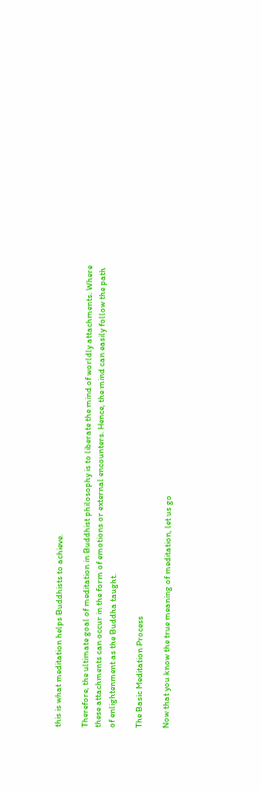this is what meditation helps Buddhists to achieve.

Therefore, the ultimate goal of meditation in Buddhist philosophy is to liberate the mind of worldly attachments. Where these attachments can occur in the form of emotions or external encounters. Hence, the mind can easily follow the path of enlightenment as the Buddha taught.

The Basic Meditation Process

Now that you know the true meaning of meditation, let us go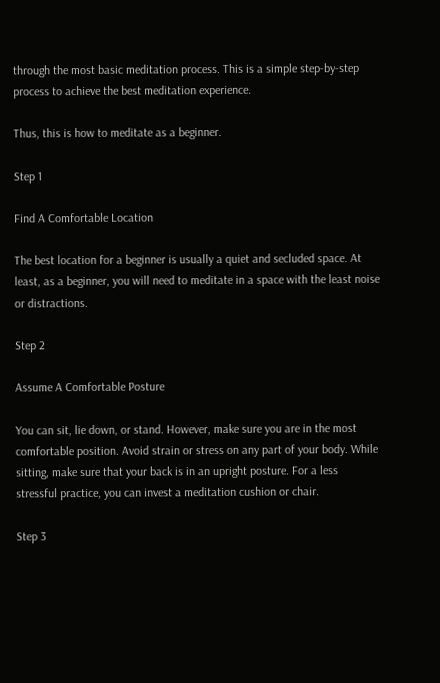through the most basic meditation process. This is a simple step-by-step process to achieve the best meditation experience.

Thus, this is how to meditate as a beginner.

Step 1

Find A Comfortable Location

The best location for a beginner is usually a quiet and secluded space. At least, as a beginner, you will need to meditate in a space with the least noise or distractions.

Step 2

Assume A Comfortable Posture

You can sit, lie down, or stand. However, make sure you are in the most comfortable position. Avoid strain or stress on any part of your body. While sitting, make sure that your back is in an upright posture. For a less stressful practice, you can invest a meditation cushion or chair.

Step 3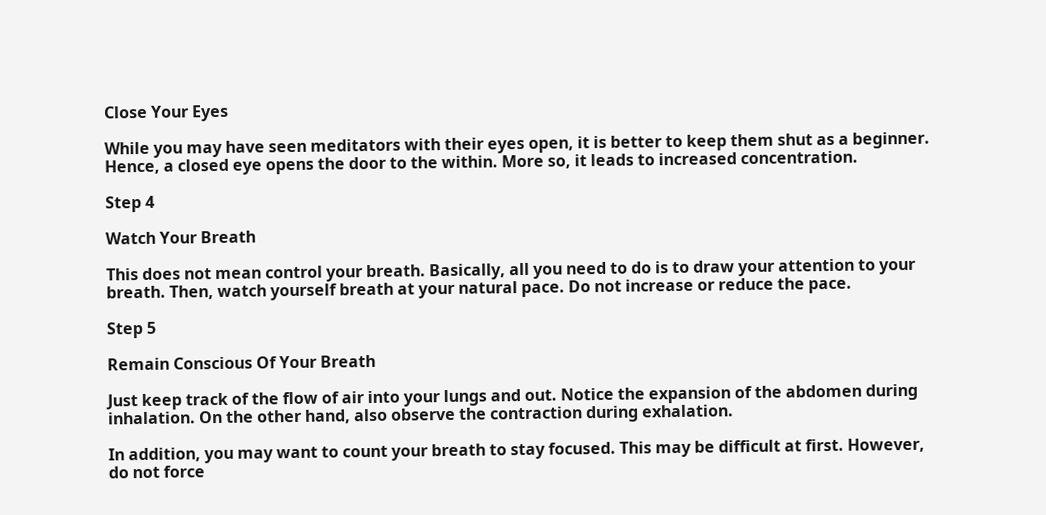Close Your Eyes

While you may have seen meditators with their eyes open, it is better to keep them shut as a beginner. Hence, a closed eye opens the door to the within. More so, it leads to increased concentration.

Step 4

Watch Your Breath

This does not mean control your breath. Basically, all you need to do is to draw your attention to your breath. Then, watch yourself breath at your natural pace. Do not increase or reduce the pace.

Step 5

Remain Conscious Of Your Breath

Just keep track of the flow of air into your lungs and out. Notice the expansion of the abdomen during inhalation. On the other hand, also observe the contraction during exhalation.

In addition, you may want to count your breath to stay focused. This may be difficult at first. However, do not force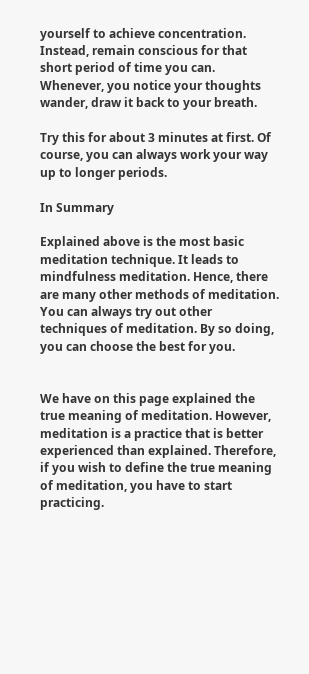yourself to achieve concentration. Instead, remain conscious for that short period of time you can. Whenever, you notice your thoughts wander, draw it back to your breath.

Try this for about 3 minutes at first. Of course, you can always work your way up to longer periods.

In Summary

Explained above is the most basic meditation technique. It leads to mindfulness meditation. Hence, there are many other methods of meditation. You can always try out other techniques of meditation. By so doing, you can choose the best for you.


We have on this page explained the true meaning of meditation. However, meditation is a practice that is better experienced than explained. Therefore, if you wish to define the true meaning of meditation, you have to start practicing.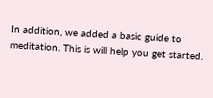In addition, we added a basic guide to meditation. This is will help you get started.